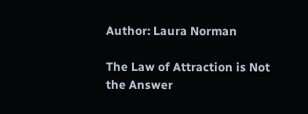Author: Laura Norman

The Law of Attraction is Not the Answer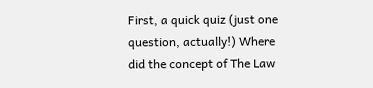First, a quick quiz (just one question, actually!) Where did the concept of The Law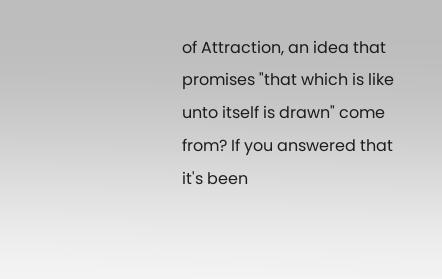of Attraction, an idea that promises "that which is like unto itself is drawn" come from? If you answered that it's been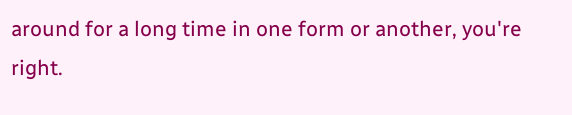around for a long time in one form or another, you're right.